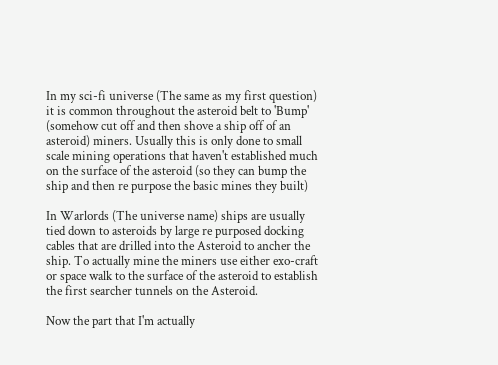In my sci-fi universe (The same as my first question) it is common throughout the asteroid belt to 'Bump' (somehow cut off and then shove a ship off of an asteroid) miners. Usually this is only done to small scale mining operations that haven't established much on the surface of the asteroid (so they can bump the ship and then re purpose the basic mines they built)

In Warlords (The universe name) ships are usually tied down to asteroids by large re purposed docking cables that are drilled into the Asteroid to ancher the ship. To actually mine the miners use either exo-craft or space walk to the surface of the asteroid to establish the first searcher tunnels on the Asteroid.

Now the part that I'm actually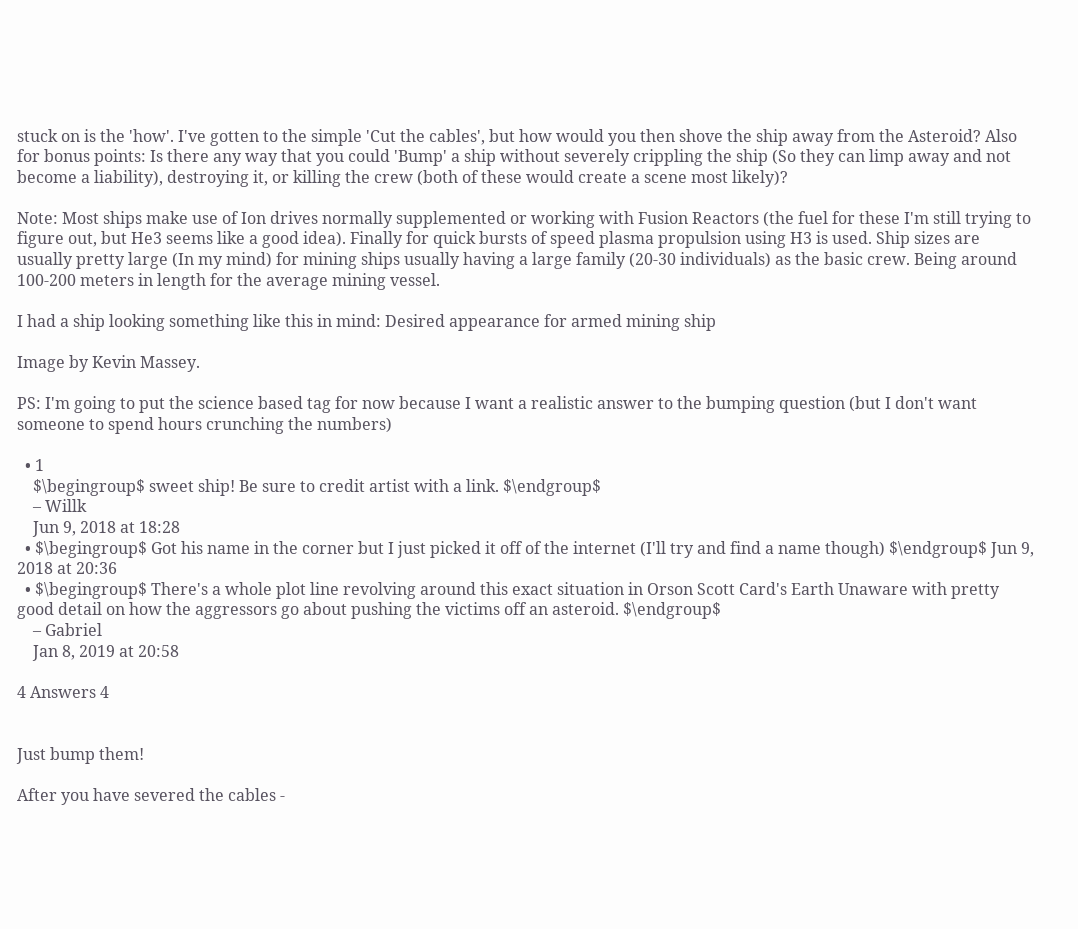stuck on is the 'how'. I've gotten to the simple 'Cut the cables', but how would you then shove the ship away from the Asteroid? Also for bonus points: Is there any way that you could 'Bump' a ship without severely crippling the ship (So they can limp away and not become a liability), destroying it, or killing the crew (both of these would create a scene most likely)?

Note: Most ships make use of Ion drives normally supplemented or working with Fusion Reactors (the fuel for these I'm still trying to figure out, but He3 seems like a good idea). Finally for quick bursts of speed plasma propulsion using H3 is used. Ship sizes are usually pretty large (In my mind) for mining ships usually having a large family (20-30 individuals) as the basic crew. Being around 100-200 meters in length for the average mining vessel.

I had a ship looking something like this in mind: Desired appearance for armed mining ship

Image by Kevin Massey.

PS: I'm going to put the science based tag for now because I want a realistic answer to the bumping question (but I don't want someone to spend hours crunching the numbers)

  • 1
    $\begingroup$ sweet ship! Be sure to credit artist with a link. $\endgroup$
    – Willk
    Jun 9, 2018 at 18:28
  • $\begingroup$ Got his name in the corner but I just picked it off of the internet (I'll try and find a name though) $\endgroup$ Jun 9, 2018 at 20:36
  • $\begingroup$ There's a whole plot line revolving around this exact situation in Orson Scott Card's Earth Unaware with pretty good detail on how the aggressors go about pushing the victims off an asteroid. $\endgroup$
    – Gabriel
    Jan 8, 2019 at 20:58

4 Answers 4


Just bump them!

After you have severed the cables -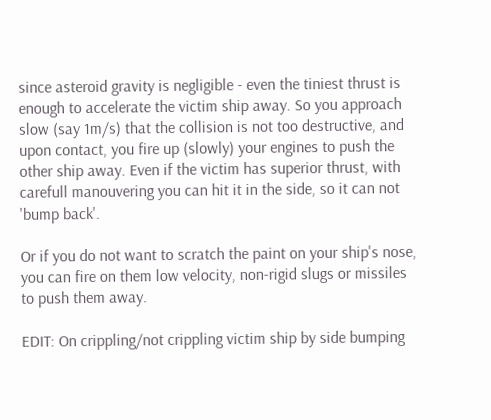since asteroid gravity is negligible - even the tiniest thrust is enough to accelerate the victim ship away. So you approach slow (say 1m/s) that the collision is not too destructive, and upon contact, you fire up (slowly) your engines to push the other ship away. Even if the victim has superior thrust, with carefull manouvering you can hit it in the side, so it can not 'bump back'.

Or if you do not want to scratch the paint on your ship's nose, you can fire on them low velocity, non-rigid slugs or missiles to push them away.

EDIT: On crippling/not crippling victim ship by side bumping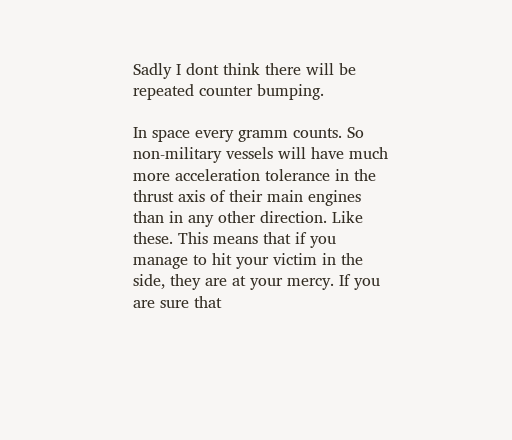Sadly I dont think there will be repeated counter bumping.

In space every gramm counts. So non-military vessels will have much more acceleration tolerance in the thrust axis of their main engines than in any other direction. Like these. This means that if you manage to hit your victim in the side, they are at your mercy. If you are sure that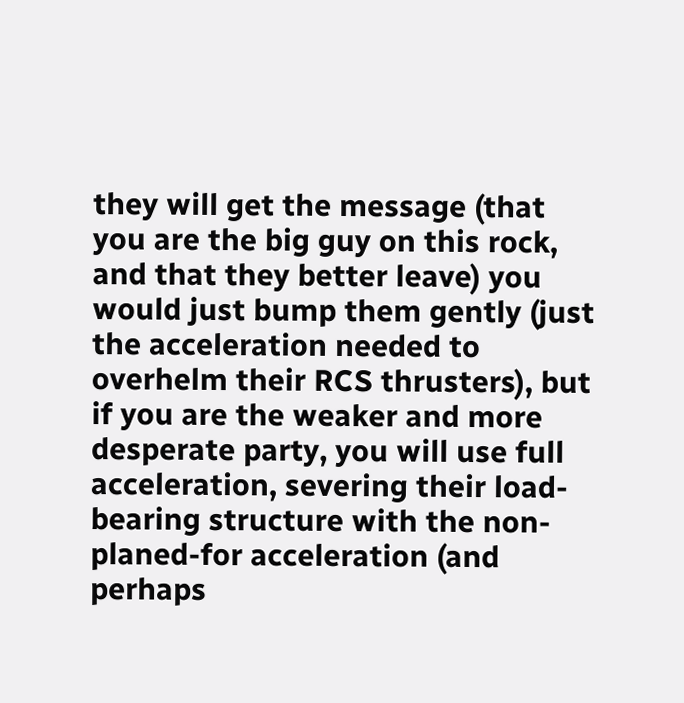they will get the message (that you are the big guy on this rock, and that they better leave) you would just bump them gently (just the acceleration needed to overhelm their RCS thrusters), but if you are the weaker and more desperate party, you will use full acceleration, severing their load-bearing structure with the non-planed-for acceleration (and perhaps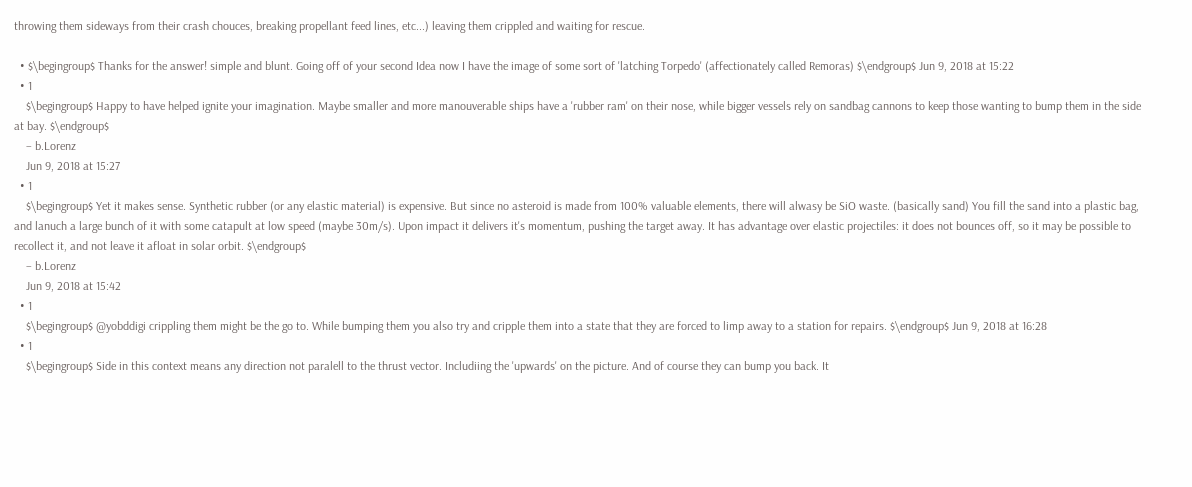throwing them sideways from their crash chouces, breaking propellant feed lines, etc...) leaving them crippled and waiting for rescue.

  • $\begingroup$ Thanks for the answer! simple and blunt. Going off of your second Idea now I have the image of some sort of 'latching Torpedo' (affectionately called Remoras) $\endgroup$ Jun 9, 2018 at 15:22
  • 1
    $\begingroup$ Happy to have helped ignite your imagination. Maybe smaller and more manouverable ships have a 'rubber ram' on their nose, while bigger vessels rely on sandbag cannons to keep those wanting to bump them in the side at bay. $\endgroup$
    – b.Lorenz
    Jun 9, 2018 at 15:27
  • 1
    $\begingroup$ Yet it makes sense. Synthetic rubber (or any elastic material) is expensive. But since no asteroid is made from 100% valuable elements, there will alwasy be SiO waste. (basically sand) You fill the sand into a plastic bag, and lanuch a large bunch of it with some catapult at low speed (maybe 30m/s). Upon impact it delivers it's momentum, pushing the target away. It has advantage over elastic projectiles: it does not bounces off, so it may be possible to recollect it, and not leave it afloat in solar orbit. $\endgroup$
    – b.Lorenz
    Jun 9, 2018 at 15:42
  • 1
    $\begingroup$ @yobddigi crippling them might be the go to. While bumping them you also try and cripple them into a state that they are forced to limp away to a station for repairs. $\endgroup$ Jun 9, 2018 at 16:28
  • 1
    $\begingroup$ Side in this context means any direction not paralell to the thrust vector. Includiing the 'upwards' on the picture. And of course they can bump you back. It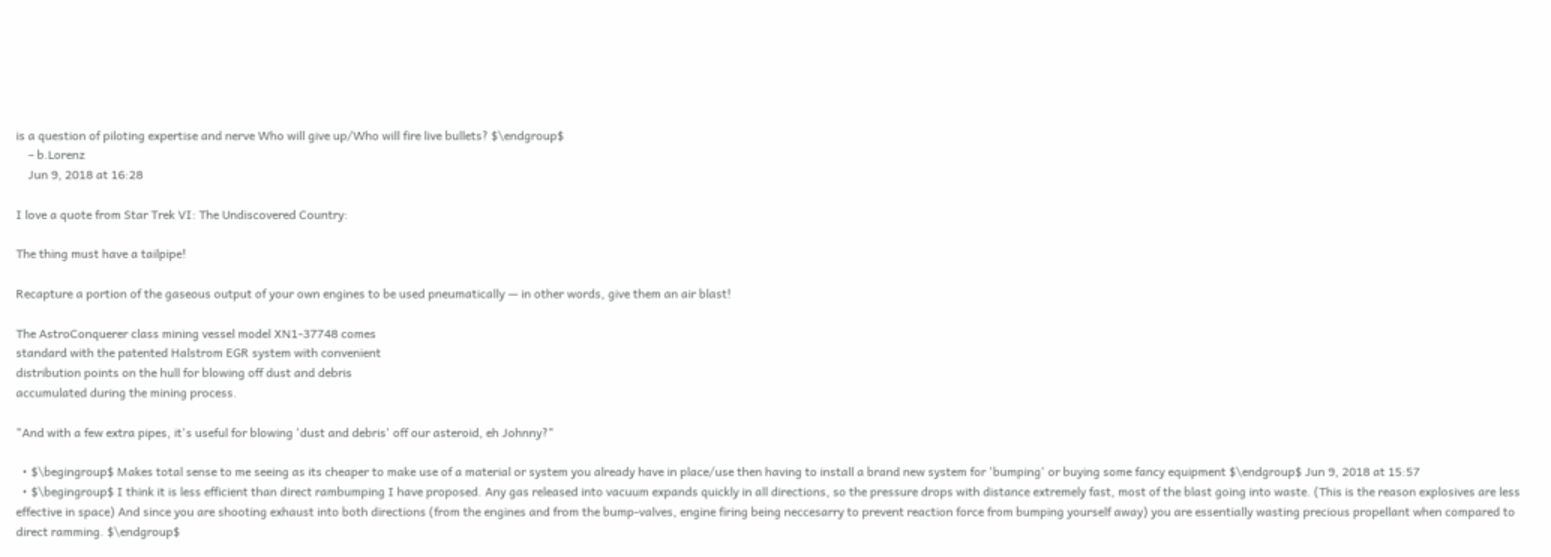is a question of piloting expertise and nerve Who will give up/Who will fire live bullets? $\endgroup$
    – b.Lorenz
    Jun 9, 2018 at 16:28

I love a quote from Star Trek VI: The Undiscovered Country:

The thing must have a tailpipe!

Recapture a portion of the gaseous output of your own engines to be used pneumatically — in other words, give them an air blast!

The AstroConquerer class mining vessel model XN1-37748 comes
standard with the patented Halstrom EGR system with convenient
distribution points on the hull for blowing off dust and debris
accumulated during the mining process.

"And with a few extra pipes, it's useful for blowing 'dust and debris' off our asteroid, eh Johnny?"

  • $\begingroup$ Makes total sense to me seeing as its cheaper to make use of a material or system you already have in place/use then having to install a brand new system for 'bumping' or buying some fancy equipment $\endgroup$ Jun 9, 2018 at 15:57
  • $\begingroup$ I think it is less efficient than direct rambumping I have proposed. Any gas released into vacuum expands quickly in all directions, so the pressure drops with distance extremely fast, most of the blast going into waste. (This is the reason explosives are less effective in space) And since you are shooting exhaust into both directions (from the engines and from the bump-valves, engine firing being neccesarry to prevent reaction force from bumping yourself away) you are essentially wasting precious propellant when compared to direct ramming. $\endgroup$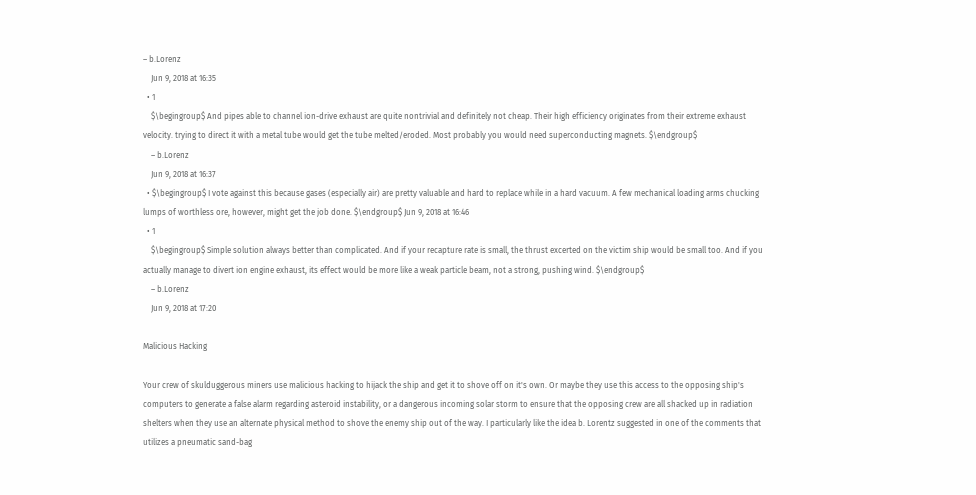– b.Lorenz
    Jun 9, 2018 at 16:35
  • 1
    $\begingroup$ And pipes able to channel ion-drive exhaust are quite nontrivial and definitely not cheap. Their high efficiency originates from their extreme exhaust velocity. trying to direct it with a metal tube would get the tube melted/eroded. Most probably you would need superconducting magnets. $\endgroup$
    – b.Lorenz
    Jun 9, 2018 at 16:37
  • $\begingroup$ I vote against this because gases (especially air) are pretty valuable and hard to replace while in a hard vacuum. A few mechanical loading arms chucking lumps of worthless ore, however, might get the job done. $\endgroup$ Jun 9, 2018 at 16:46
  • 1
    $\begingroup$ Simple solution always better than complicated. And if your recapture rate is small, the thrust excerted on the victim ship would be small too. And if you actually manage to divert ion engine exhaust, its effect would be more like a weak particle beam, not a strong, pushing wind. $\endgroup$
    – b.Lorenz
    Jun 9, 2018 at 17:20

Malicious Hacking

Your crew of skulduggerous miners use malicious hacking to hijack the ship and get it to shove off on it's own. Or maybe they use this access to the opposing ship's computers to generate a false alarm regarding asteroid instability, or a dangerous incoming solar storm to ensure that the opposing crew are all shacked up in radiation shelters when they use an alternate physical method to shove the enemy ship out of the way. I particularly like the idea b. Lorentz suggested in one of the comments that utilizes a pneumatic sand-bag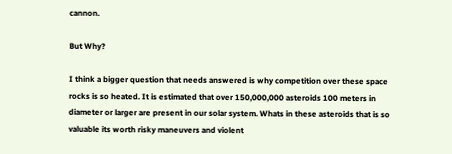cannon.

But Why?

I think a bigger question that needs answered is why competition over these space rocks is so heated. It is estimated that over 150,000,000 asteroids 100 meters in diameter or larger are present in our solar system. Whats in these asteroids that is so valuable its worth risky maneuvers and violent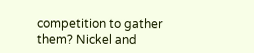competition to gather them? Nickel and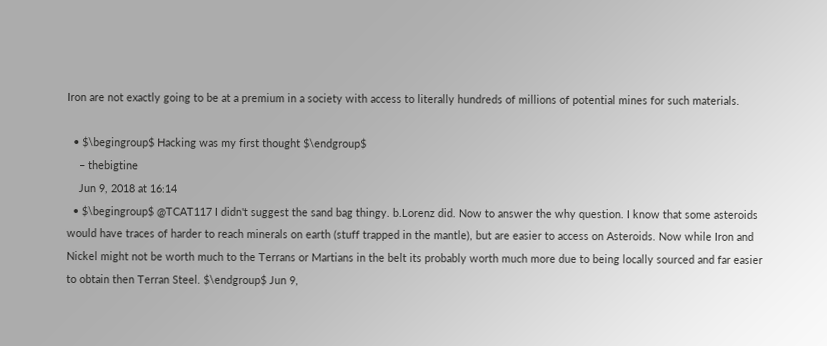Iron are not exactly going to be at a premium in a society with access to literally hundreds of millions of potential mines for such materials.

  • $\begingroup$ Hacking was my first thought $\endgroup$
    – thebigtine
    Jun 9, 2018 at 16:14
  • $\begingroup$ @TCAT117 I didn't suggest the sand bag thingy. b.Lorenz did. Now to answer the why question. I know that some asteroids would have traces of harder to reach minerals on earth (stuff trapped in the mantle), but are easier to access on Asteroids. Now while Iron and Nickel might not be worth much to the Terrans or Martians in the belt its probably worth much more due to being locally sourced and far easier to obtain then Terran Steel. $\endgroup$ Jun 9,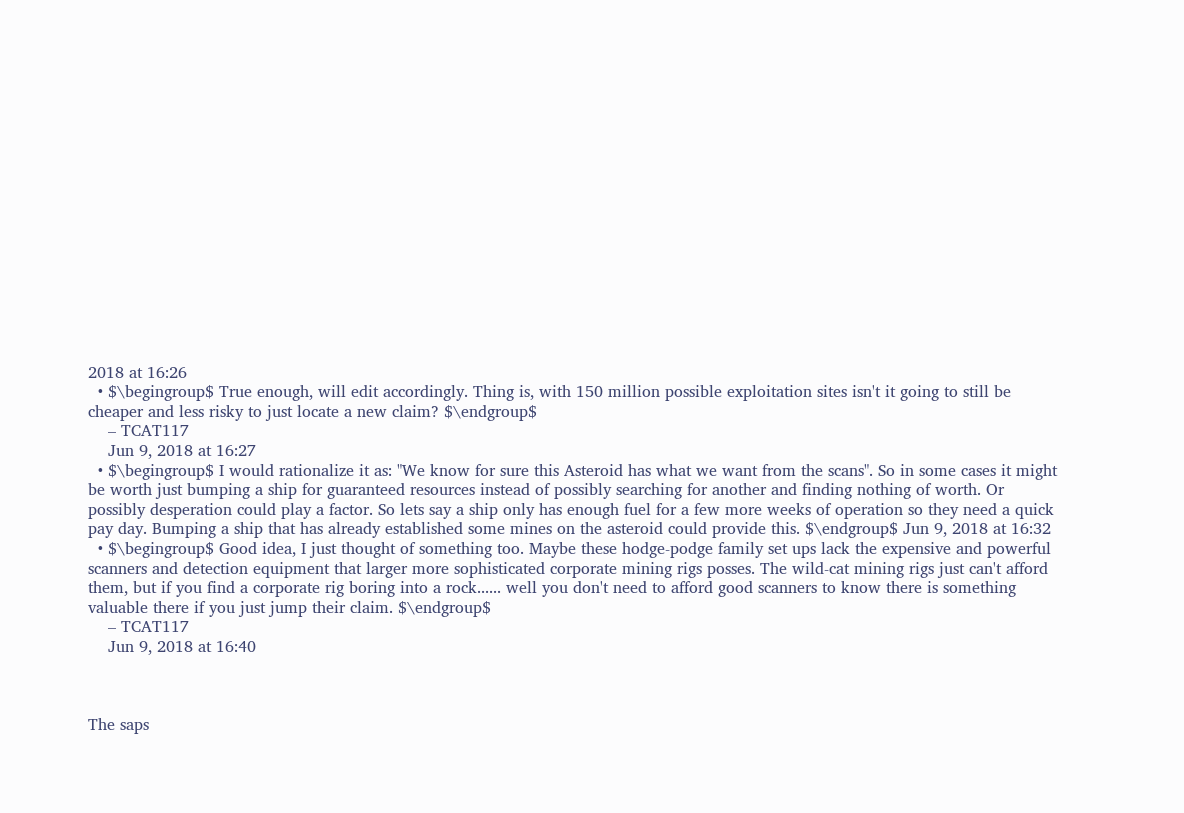2018 at 16:26
  • $\begingroup$ True enough, will edit accordingly. Thing is, with 150 million possible exploitation sites isn't it going to still be cheaper and less risky to just locate a new claim? $\endgroup$
    – TCAT117
    Jun 9, 2018 at 16:27
  • $\begingroup$ I would rationalize it as: "We know for sure this Asteroid has what we want from the scans". So in some cases it might be worth just bumping a ship for guaranteed resources instead of possibly searching for another and finding nothing of worth. Or possibly desperation could play a factor. So lets say a ship only has enough fuel for a few more weeks of operation so they need a quick pay day. Bumping a ship that has already established some mines on the asteroid could provide this. $\endgroup$ Jun 9, 2018 at 16:32
  • $\begingroup$ Good idea, I just thought of something too. Maybe these hodge-podge family set ups lack the expensive and powerful scanners and detection equipment that larger more sophisticated corporate mining rigs posses. The wild-cat mining rigs just can't afford them, but if you find a corporate rig boring into a rock...... well you don't need to afford good scanners to know there is something valuable there if you just jump their claim. $\endgroup$
    – TCAT117
    Jun 9, 2018 at 16:40



The saps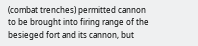(combat trenches) permitted cannon to be brought into firing range of the besieged fort and its cannon, but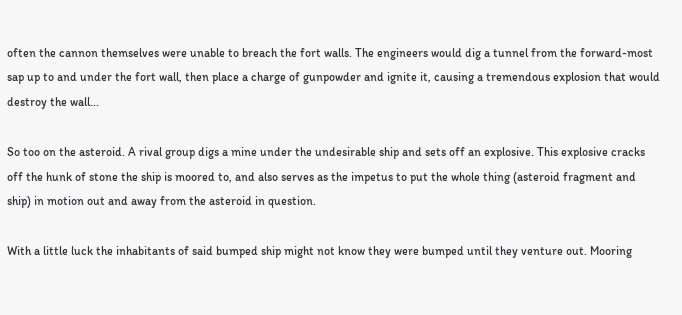often the cannon themselves were unable to breach the fort walls. The engineers would dig a tunnel from the forward-most sap up to and under the fort wall, then place a charge of gunpowder and ignite it, causing a tremendous explosion that would destroy the wall...

So too on the asteroid. A rival group digs a mine under the undesirable ship and sets off an explosive. This explosive cracks off the hunk of stone the ship is moored to, and also serves as the impetus to put the whole thing (asteroid fragment and ship) in motion out and away from the asteroid in question.

With a little luck the inhabitants of said bumped ship might not know they were bumped until they venture out. Mooring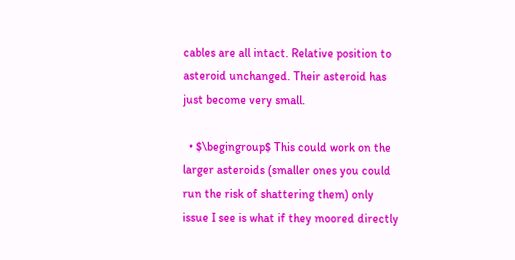cables are all intact. Relative position to asteroid unchanged. Their asteroid has just become very small.

  • $\begingroup$ This could work on the larger asteroids (smaller ones you could run the risk of shattering them) only issue I see is what if they moored directly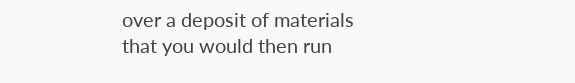over a deposit of materials that you would then run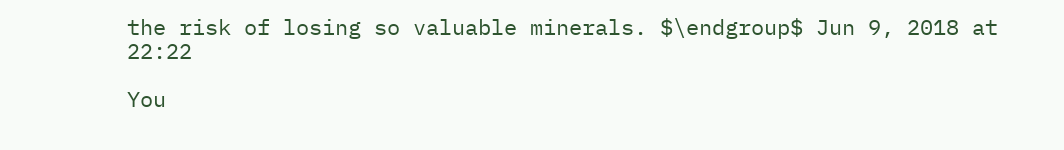the risk of losing so valuable minerals. $\endgroup$ Jun 9, 2018 at 22:22

You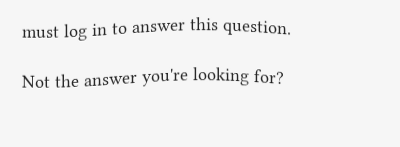must log in to answer this question.

Not the answer you're looking for?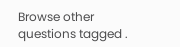Browse other questions tagged .